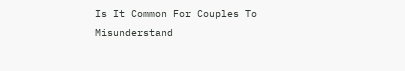Is It Common For Couples To Misunderstand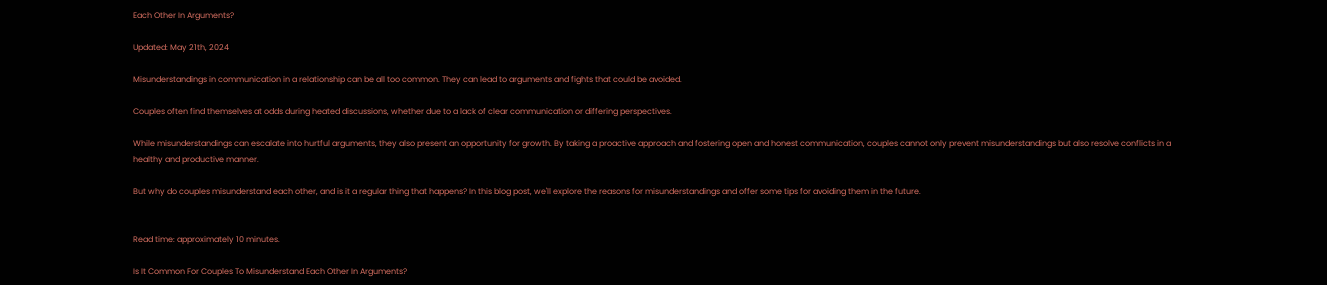Each Other In Arguments?

Updated: May 21th, 2024

Misunderstandings in communication in a relationship can be all too common. They can lead to arguments and fights that could be avoided.

Couples often find themselves at odds during heated discussions, whether due to a lack of clear communication or differing perspectives.

While misunderstandings can escalate into hurtful arguments, they also present an opportunity for growth. By taking a proactive approach and fostering open and honest communication, couples cannot only prevent misunderstandings but also resolve conflicts in a healthy and productive manner.

But why do couples misunderstand each other, and is it a regular thing that happens? In this blog post, we'll explore the reasons for misunderstandings and offer some tips for avoiding them in the future.


Read time: approximately 10 minutes.

Is It Common For Couples To Misunderstand Each Other In Arguments?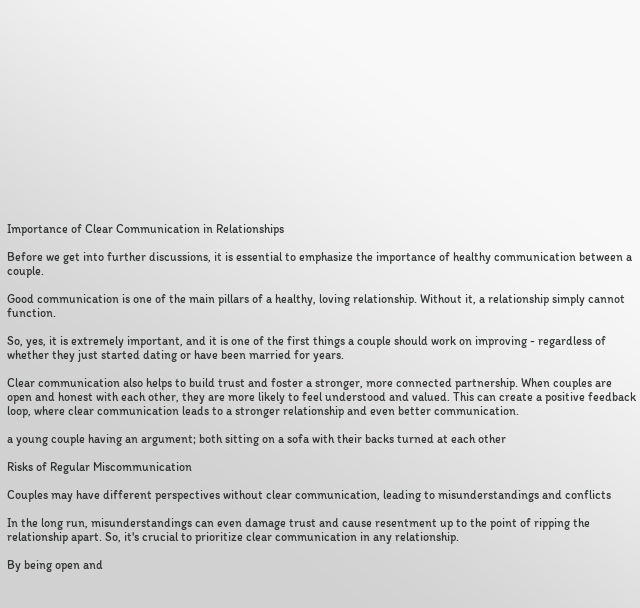Importance of Clear Communication in Relationships

Before we get into further discussions, it is essential to emphasize the importance of healthy communication between a couple.

Good communication is one of the main pillars of a healthy, loving relationship. Without it, a relationship simply cannot function.

So, yes, it is extremely important, and it is one of the first things a couple should work on improving - regardless of whether they just started dating or have been married for years.

Clear communication also helps to build trust and foster a stronger, more connected partnership. When couples are open and honest with each other, they are more likely to feel understood and valued. This can create a positive feedback loop, where clear communication leads to a stronger relationship and even better communication.

a young couple having an argument; both sitting on a sofa with their backs turned at each other

Risks of Regular Miscommunication

Couples may have different perspectives without clear communication, leading to misunderstandings and conflicts

In the long run, misunderstandings can even damage trust and cause resentment up to the point of ripping the relationship apart. So, it's crucial to prioritize clear communication in any relationship.

By being open and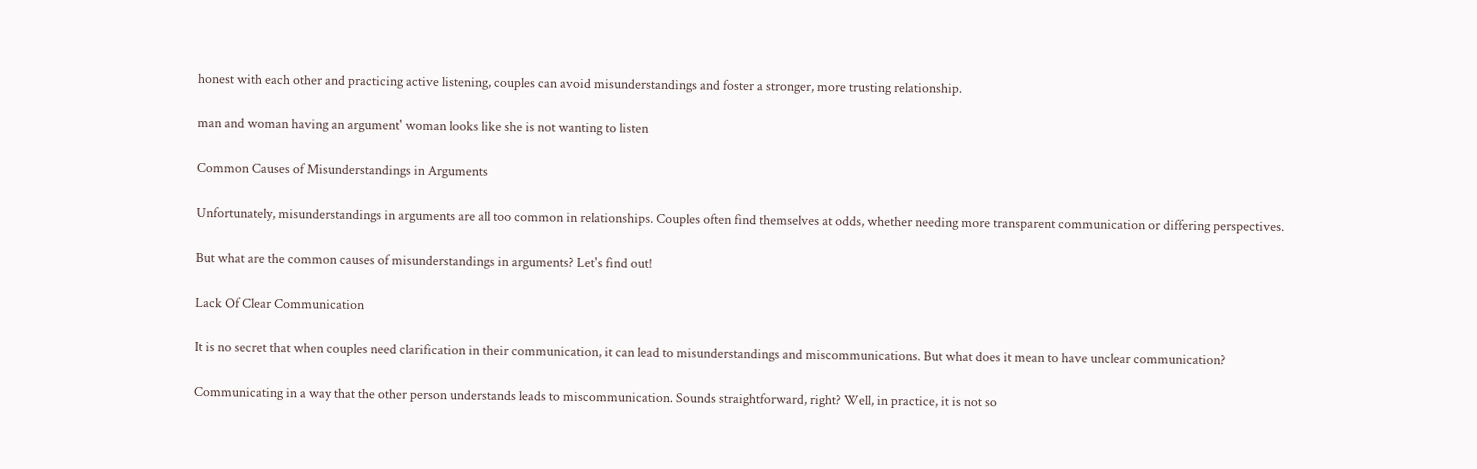honest with each other and practicing active listening, couples can avoid misunderstandings and foster a stronger, more trusting relationship.

man and woman having an argument' woman looks like she is not wanting to listen

Common Causes of Misunderstandings in Arguments

Unfortunately, misunderstandings in arguments are all too common in relationships. Couples often find themselves at odds, whether needing more transparent communication or differing perspectives.

But what are the common causes of misunderstandings in arguments? Let's find out!

Lack Of Clear Communication

It is no secret that when couples need clarification in their communication, it can lead to misunderstandings and miscommunications. But what does it mean to have unclear communication?

Communicating in a way that the other person understands leads to miscommunication. Sounds straightforward, right? Well, in practice, it is not so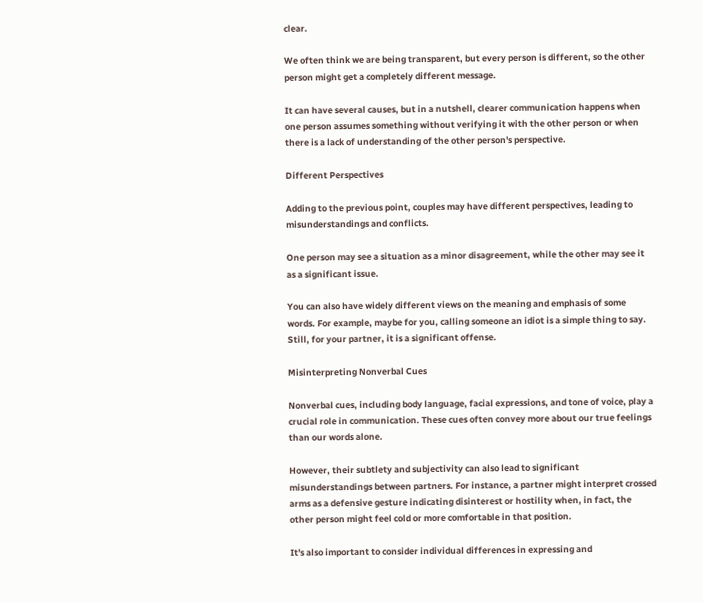clear.

We often think we are being transparent, but every person is different, so the other person might get a completely different message.

It can have several causes, but in a nutshell, clearer communication happens when one person assumes something without verifying it with the other person or when there is a lack of understanding of the other person's perspective.

Different Perspectives

Adding to the previous point, couples may have different perspectives, leading to misunderstandings and conflicts.

One person may see a situation as a minor disagreement, while the other may see it as a significant issue.

You can also have widely different views on the meaning and emphasis of some words. For example, maybe for you, calling someone an idiot is a simple thing to say. Still, for your partner, it is a significant offense.

Misinterpreting Nonverbal Cues

Nonverbal cues, including body language, facial expressions, and tone of voice, play a crucial role in communication. These cues often convey more about our true feelings than our words alone.

However, their subtlety and subjectivity can also lead to significant misunderstandings between partners. For instance, a partner might interpret crossed arms as a defensive gesture indicating disinterest or hostility when, in fact, the other person might feel cold or more comfortable in that position.

It's also important to consider individual differences in expressing and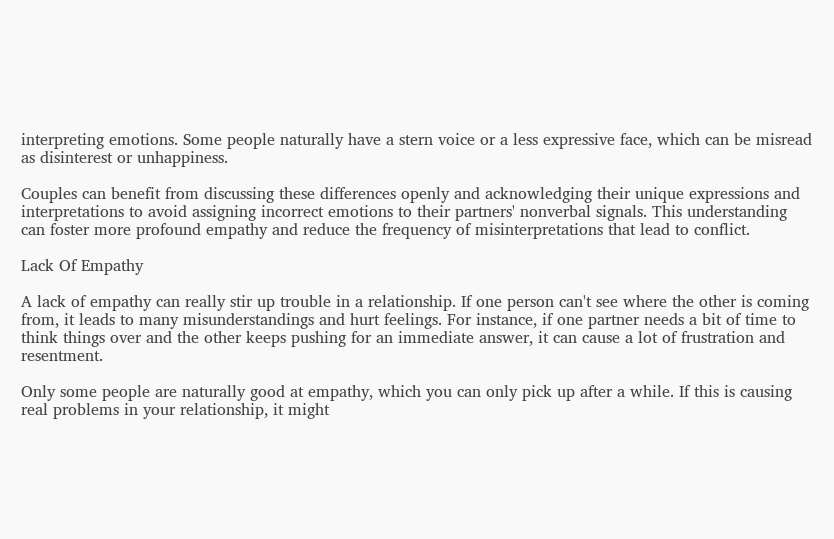interpreting emotions. Some people naturally have a stern voice or a less expressive face, which can be misread as disinterest or unhappiness.

Couples can benefit from discussing these differences openly and acknowledging their unique expressions and interpretations to avoid assigning incorrect emotions to their partners' nonverbal signals. This understanding can foster more profound empathy and reduce the frequency of misinterpretations that lead to conflict.

Lack Of Empathy

A lack of empathy can really stir up trouble in a relationship. If one person can't see where the other is coming from, it leads to many misunderstandings and hurt feelings. For instance, if one partner needs a bit of time to think things over and the other keeps pushing for an immediate answer, it can cause a lot of frustration and resentment.

Only some people are naturally good at empathy, which you can only pick up after a while. If this is causing real problems in your relationship, it might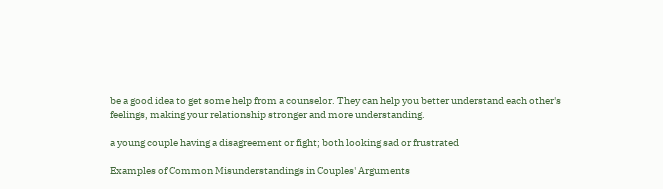be a good idea to get some help from a counselor. They can help you better understand each other's feelings, making your relationship stronger and more understanding.

a young couple having a disagreement or fight; both looking sad or frustrated

Examples of Common Misunderstandings in Couples' Arguments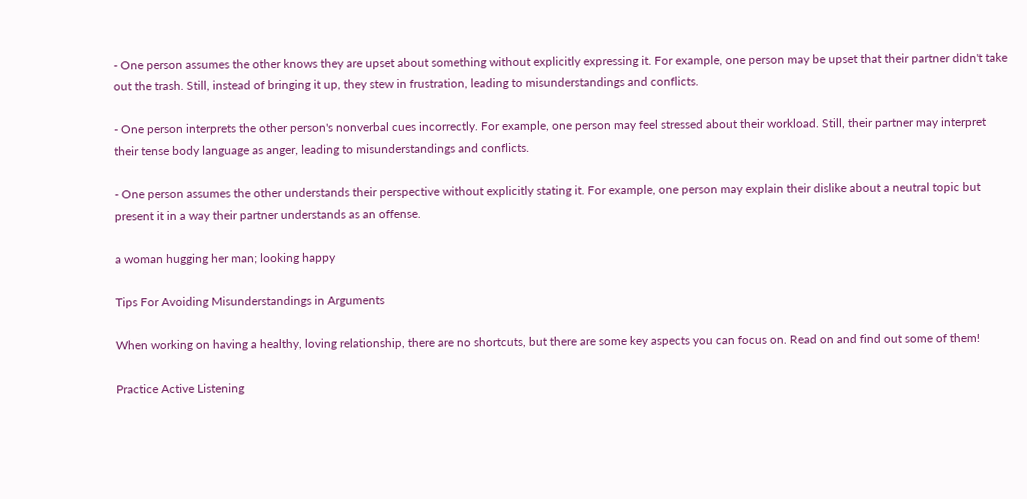- One person assumes the other knows they are upset about something without explicitly expressing it. For example, one person may be upset that their partner didn't take out the trash. Still, instead of bringing it up, they stew in frustration, leading to misunderstandings and conflicts.

- One person interprets the other person's nonverbal cues incorrectly. For example, one person may feel stressed about their workload. Still, their partner may interpret their tense body language as anger, leading to misunderstandings and conflicts.

- One person assumes the other understands their perspective without explicitly stating it. For example, one person may explain their dislike about a neutral topic but present it in a way their partner understands as an offense.

a woman hugging her man; looking happy

Tips For Avoiding Misunderstandings in Arguments

When working on having a healthy, loving relationship, there are no shortcuts, but there are some key aspects you can focus on. Read on and find out some of them!

Practice Active Listening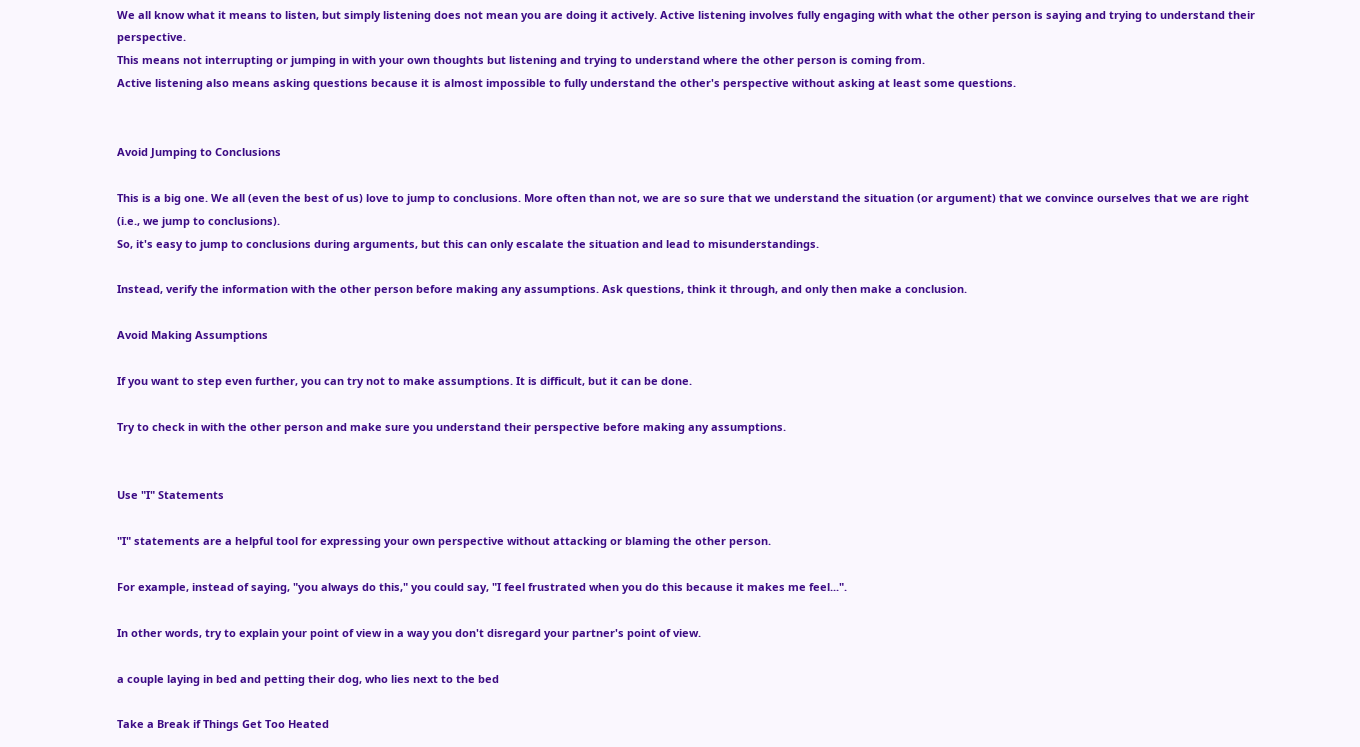We all know what it means to listen, but simply listening does not mean you are doing it actively. Active listening involves fully engaging with what the other person is saying and trying to understand their perspective.
This means not interrupting or jumping in with your own thoughts but listening and trying to understand where the other person is coming from.
Active listening also means asking questions because it is almost impossible to fully understand the other's perspective without asking at least some questions.


Avoid Jumping to Conclusions

This is a big one. We all (even the best of us) love to jump to conclusions. More often than not, we are so sure that we understand the situation (or argument) that we convince ourselves that we are right (i.e., we jump to conclusions).
So, it's easy to jump to conclusions during arguments, but this can only escalate the situation and lead to misunderstandings.

Instead, verify the information with the other person before making any assumptions. Ask questions, think it through, and only then make a conclusion.

Avoid Making Assumptions

If you want to step even further, you can try not to make assumptions. It is difficult, but it can be done.

Try to check in with the other person and make sure you understand their perspective before making any assumptions.


Use "I" Statements

"I" statements are a helpful tool for expressing your own perspective without attacking or blaming the other person.

For example, instead of saying, "you always do this," you could say, "I feel frustrated when you do this because it makes me feel...".

In other words, try to explain your point of view in a way you don't disregard your partner's point of view.

a couple laying in bed and petting their dog, who lies next to the bed

Take a Break if Things Get Too Heated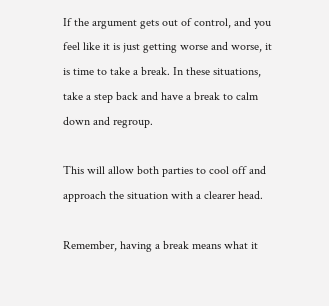If the argument gets out of control, and you feel like it is just getting worse and worse, it is time to take a break. In these situations, take a step back and have a break to calm down and regroup.

This will allow both parties to cool off and approach the situation with a clearer head.

Remember, having a break means what it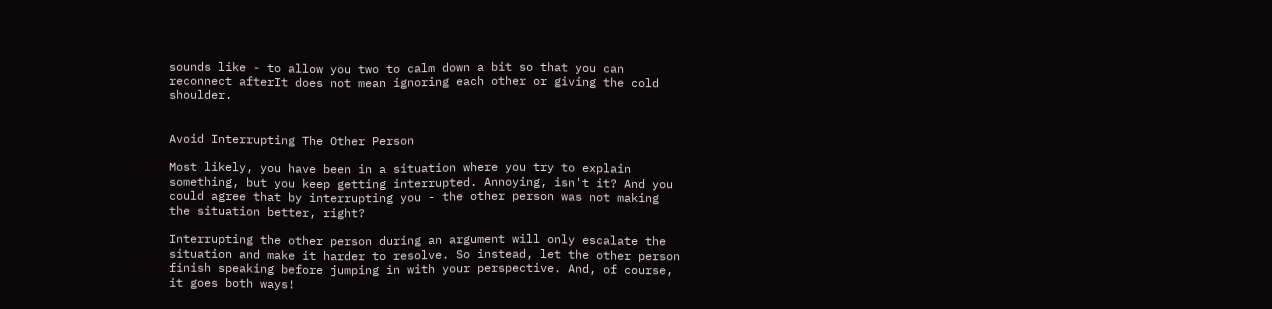sounds like - to allow you two to calm down a bit so that you can reconnect afterIt does not mean ignoring each other or giving the cold shoulder.


Avoid Interrupting The Other Person

Most likely, you have been in a situation where you try to explain something, but you keep getting interrupted. Annoying, isn't it? And you could agree that by interrupting you - the other person was not making the situation better, right?

Interrupting the other person during an argument will only escalate the situation and make it harder to resolve. So instead, let the other person finish speaking before jumping in with your perspective. And, of course, it goes both ways!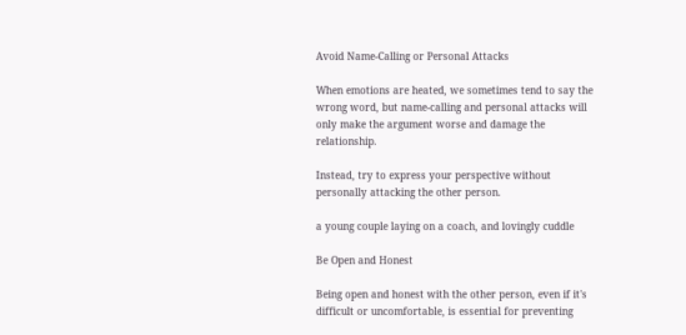Avoid Name-Calling or Personal Attacks

When emotions are heated, we sometimes tend to say the wrong word, but name-calling and personal attacks will only make the argument worse and damage the relationship.

Instead, try to express your perspective without personally attacking the other person.

a young couple laying on a coach, and lovingly cuddle

Be Open and Honest

Being open and honest with the other person, even if it's difficult or uncomfortable, is essential for preventing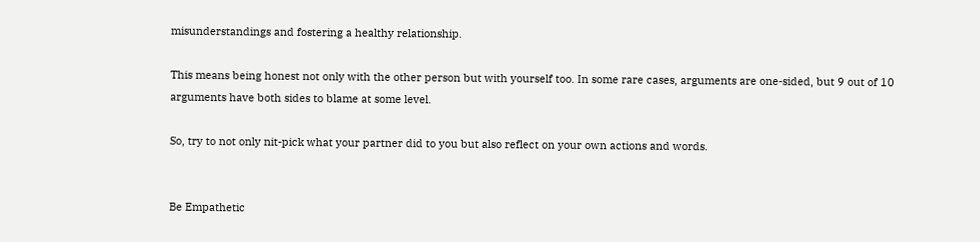misunderstandings and fostering a healthy relationship.

This means being honest not only with the other person but with yourself too. In some rare cases, arguments are one-sided, but 9 out of 10 arguments have both sides to blame at some level.

So, try to not only nit-pick what your partner did to you but also reflect on your own actions and words.


Be Empathetic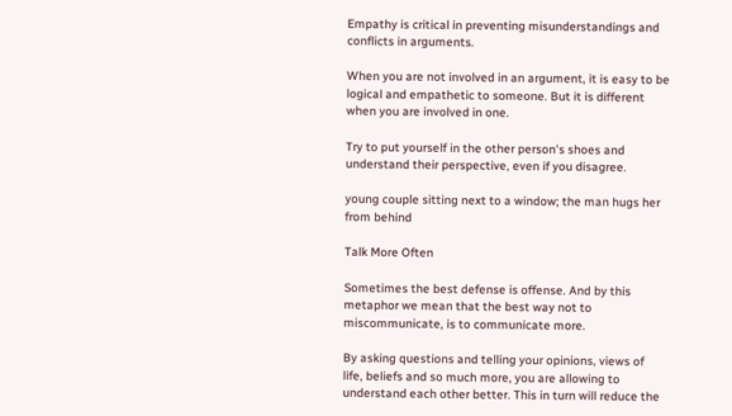Empathy is critical in preventing misunderstandings and conflicts in arguments.

When you are not involved in an argument, it is easy to be logical and empathetic to someone. But it is different when you are involved in one.

Try to put yourself in the other person's shoes and understand their perspective, even if you disagree.

young couple sitting next to a window; the man hugs her from behind

Talk More Often

Sometimes the best defense is offense. And by this metaphor we mean that the best way not to miscommunicate, is to communicate more.

By asking questions and telling your opinions, views of life, beliefs and so much more, you are allowing to understand each other better. This in turn will reduce the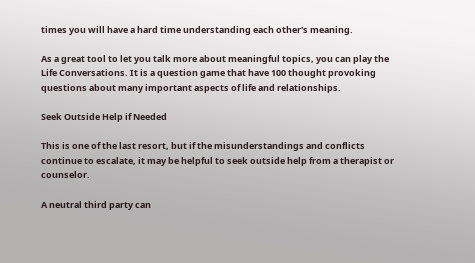times you will have a hard time understanding each other's meaning.

As a great tool to let you talk more about meaningful topics, you can play the Life Conversations. It is a question game that have 100 thought provoking questions about many important aspects of life and relationships.

Seek Outside Help if Needed

This is one of the last resort, but if the misunderstandings and conflicts continue to escalate, it may be helpful to seek outside help from a therapist or counselor.

A neutral third party can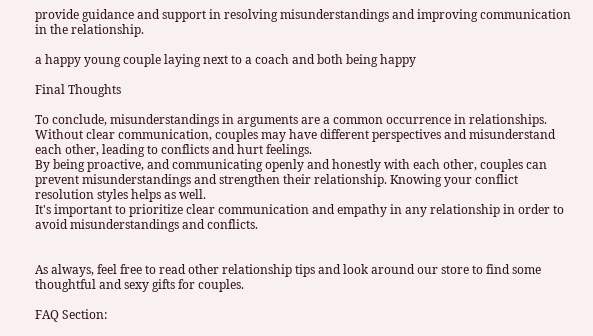provide guidance and support in resolving misunderstandings and improving communication in the relationship.

a happy young couple laying next to a coach and both being happy

Final Thoughts

To conclude, misunderstandings in arguments are a common occurrence in relationships. Without clear communication, couples may have different perspectives and misunderstand each other, leading to conflicts and hurt feelings.
By being proactive, and communicating openly and honestly with each other, couples can prevent misunderstandings and strengthen their relationship. Knowing your conflict resolution styles helps as well.
It's important to prioritize clear communication and empathy in any relationship in order to avoid misunderstandings and conflicts.


As always, feel free to read other relationship tips and look around our store to find some thoughtful and sexy gifts for couples.

FAQ Section: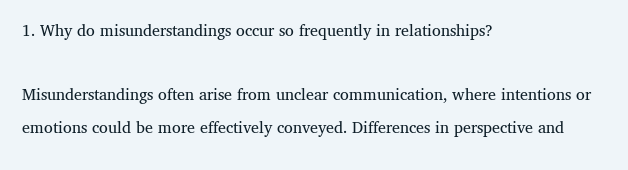1. Why do misunderstandings occur so frequently in relationships?

Misunderstandings often arise from unclear communication, where intentions or emotions could be more effectively conveyed. Differences in perspective and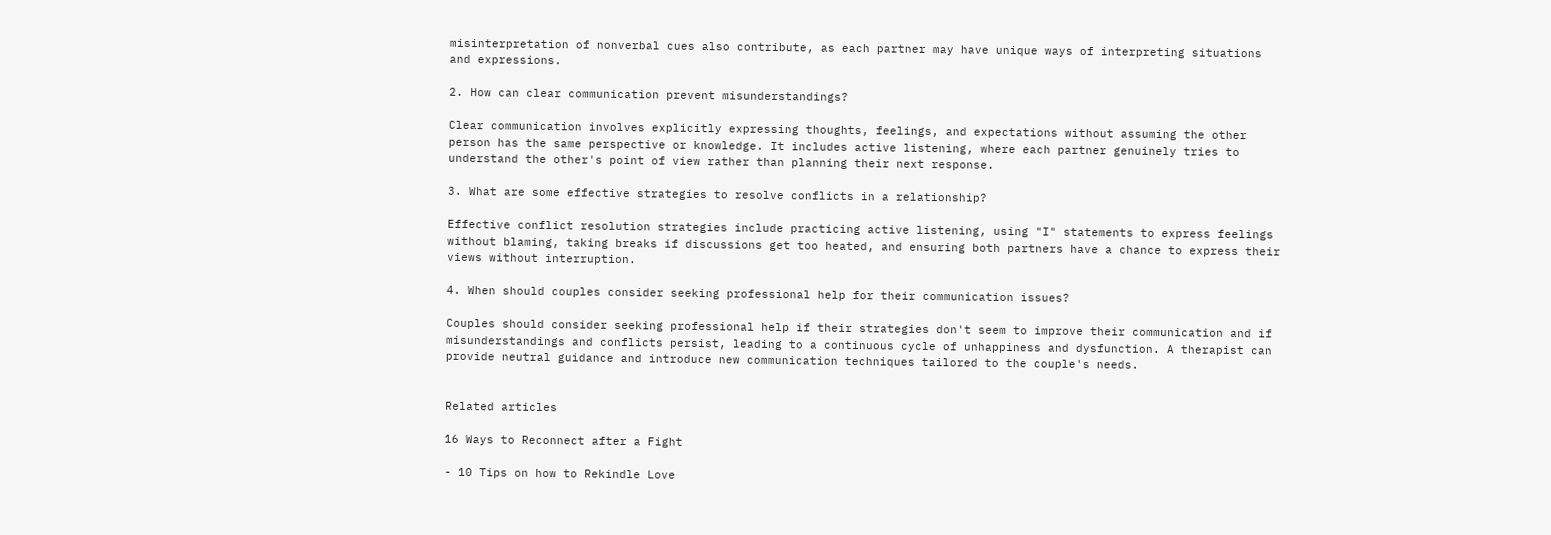misinterpretation of nonverbal cues also contribute, as each partner may have unique ways of interpreting situations and expressions.

2. How can clear communication prevent misunderstandings?

Clear communication involves explicitly expressing thoughts, feelings, and expectations without assuming the other person has the same perspective or knowledge. It includes active listening, where each partner genuinely tries to understand the other's point of view rather than planning their next response.

3. What are some effective strategies to resolve conflicts in a relationship?

Effective conflict resolution strategies include practicing active listening, using "I" statements to express feelings without blaming, taking breaks if discussions get too heated, and ensuring both partners have a chance to express their views without interruption.

4. When should couples consider seeking professional help for their communication issues?

Couples should consider seeking professional help if their strategies don't seem to improve their communication and if misunderstandings and conflicts persist, leading to a continuous cycle of unhappiness and dysfunction. A therapist can provide neutral guidance and introduce new communication techniques tailored to the couple's needs.


Related articles

16 Ways to Reconnect after a Fight

- 10 Tips on how to Rekindle Love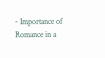- Importance of Romance in a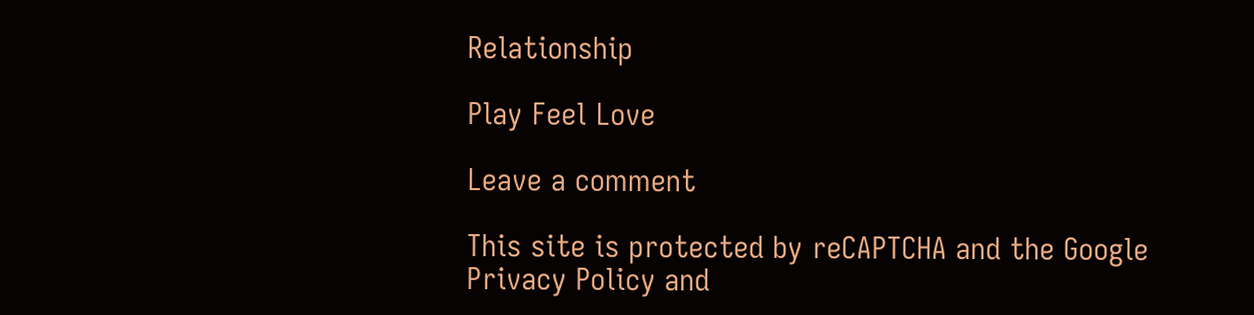Relationship

Play Feel Love

Leave a comment

This site is protected by reCAPTCHA and the Google Privacy Policy and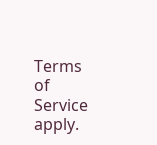Terms of Service apply.